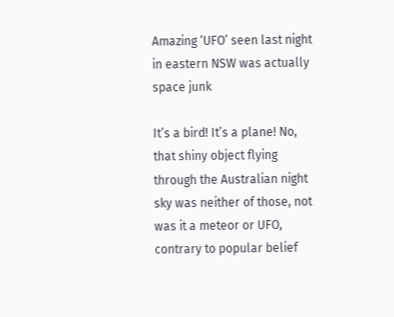Amazing ‘UFO’ seen last night in eastern NSW was actually space junk

It’s a bird! It’s a plane! No, that shiny object flying through the Australian night sky was neither of those, not was it a meteor or UFO, contrary to popular belief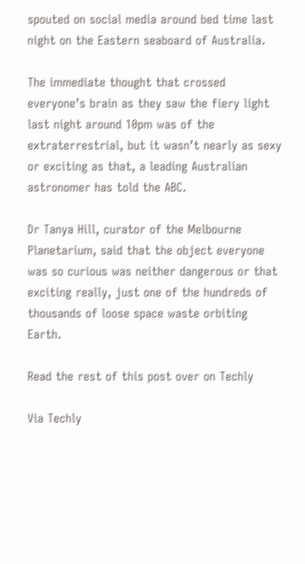spouted on social media around bed time last night on the Eastern seaboard of Australia.

The immediate thought that crossed everyone’s brain as they saw the fiery light last night around 10pm was of the extraterrestrial, but it wasn’t nearly as sexy or exciting as that, a leading Australian astronomer has told the ABC.

Dr Tanya Hill, curator of the Melbourne Planetarium, said that the object everyone was so curious was neither dangerous or that exciting really, just one of the hundreds of thousands of loose space waste orbiting Earth.

Read the rest of this post over on Techly

Via Techly